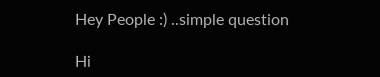Hey People :) ..simple question

Hi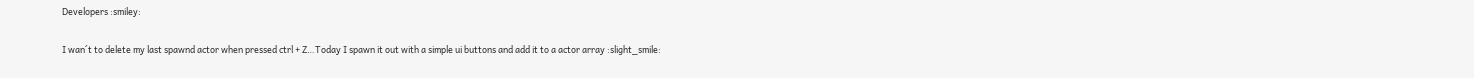Developers :smiley:

I wan´t to delete my last spawnd actor when pressed ctrl + Z…Today I spawn it out with a simple ui buttons and add it to a actor array :slight_smile: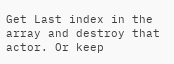Get Last index in the array and destroy that actor. Or keep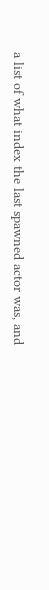a list of what index the last spawned actor was, and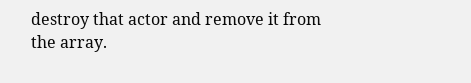destroy that actor and remove it from the array.